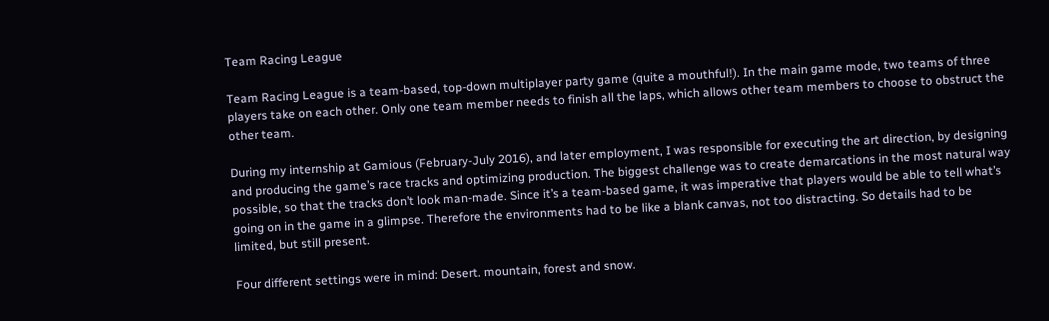Team Racing League

Team Racing League is a team-based, top-down multiplayer party game (quite a mouthful!). In the main game mode, two teams of three players take on each other. Only one team member needs to finish all the laps, which allows other team members to choose to obstruct the other team.

During my internship at Gamious (February-July 2016), and later employment, I was responsible for executing the art direction, by designing and producing the game’s race tracks and optimizing production. The biggest challenge was to create demarcations in the most natural way possible, so that the tracks don’t look man-made. Since it’s a team-based game, it was imperative that players would be able to tell what’s going on in the game in a glimpse. Therefore the environments had to be like a blank canvas, not too distracting. So details had to be limited, but still present.

Four different settings were in mind: Desert. mountain, forest and snow.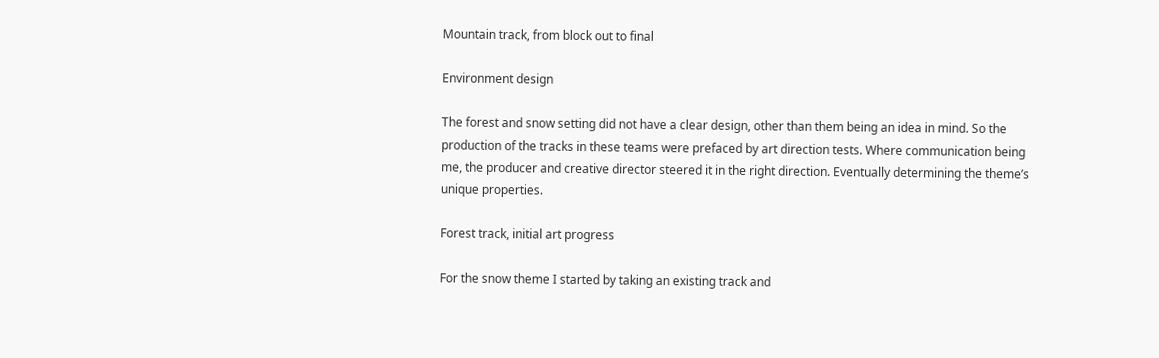Mountain track, from block out to final

Environment design

The forest and snow setting did not have a clear design, other than them being an idea in mind. So the production of the tracks in these teams were prefaced by art direction tests. Where communication being me, the producer and creative director steered it in the right direction. Eventually determining the theme’s unique properties.

Forest track, initial art progress

For the snow theme I started by taking an existing track and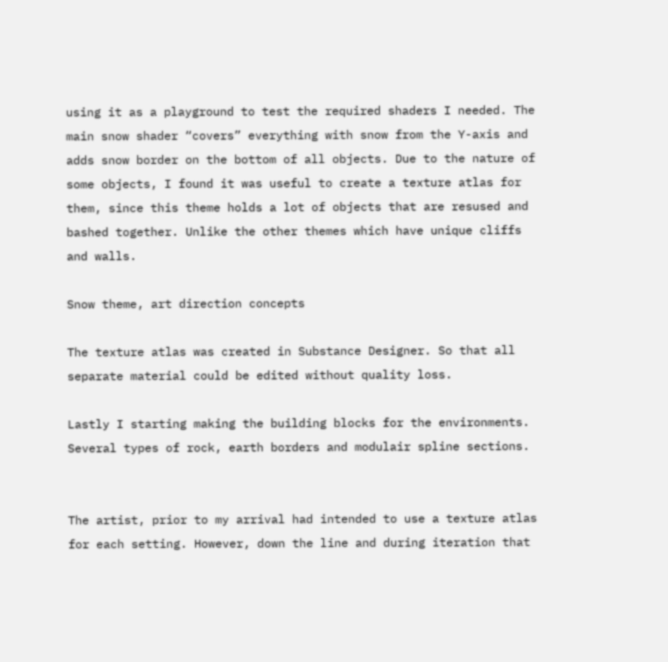using it as a playground to test the required shaders I needed. The main snow shader “covers” everything with snow from the Y-axis and adds snow border on the bottom of all objects. Due to the nature of some objects, I found it was useful to create a texture atlas for them, since this theme holds a lot of objects that are resused and bashed together. Unlike the other themes which have unique cliffs and walls.

Snow theme, art direction concepts

The texture atlas was created in Substance Designer. So that all separate material could be edited without quality loss.

Lastly I starting making the building blocks for the environments. Several types of rock, earth borders and modulair spline sections.


The artist, prior to my arrival had intended to use a texture atlas for each setting. However, down the line and during iteration that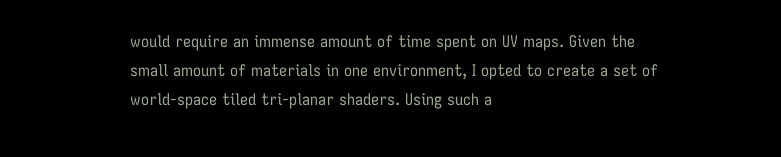would require an immense amount of time spent on UV maps. Given the small amount of materials in one environment, I opted to create a set of world-space tiled tri-planar shaders. Using such a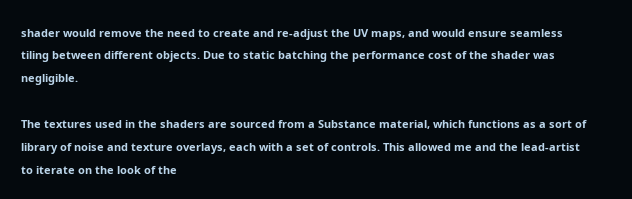shader would remove the need to create and re-adjust the UV maps, and would ensure seamless tiling between different objects. Due to static batching the performance cost of the shader was negligible.

The textures used in the shaders are sourced from a Substance material, which functions as a sort of library of noise and texture overlays, each with a set of controls. This allowed me and the lead-artist to iterate on the look of the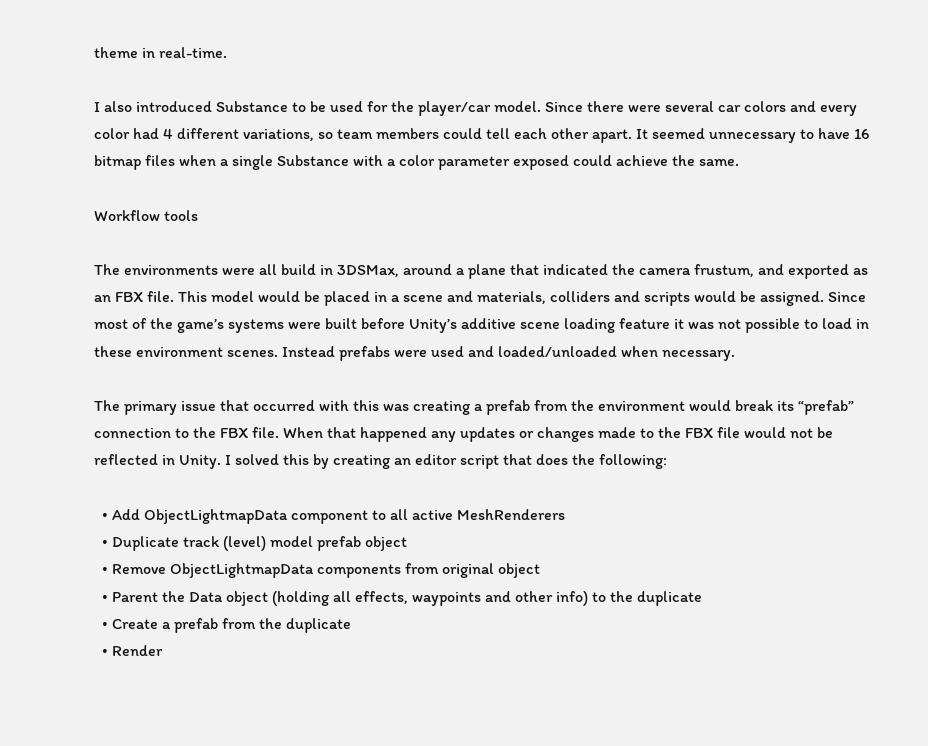theme in real-time.

I also introduced Substance to be used for the player/car model. Since there were several car colors and every color had 4 different variations, so team members could tell each other apart. It seemed unnecessary to have 16 bitmap files when a single Substance with a color parameter exposed could achieve the same.

Workflow tools

The environments were all build in 3DSMax, around a plane that indicated the camera frustum, and exported as an FBX file. This model would be placed in a scene and materials, colliders and scripts would be assigned. Since most of the game’s systems were built before Unity’s additive scene loading feature it was not possible to load in these environment scenes. Instead prefabs were used and loaded/unloaded when necessary.

The primary issue that occurred with this was creating a prefab from the environment would break its “prefab” connection to the FBX file. When that happened any updates or changes made to the FBX file would not be reflected in Unity. I solved this by creating an editor script that does the following:

  • Add ObjectLightmapData component to all active MeshRenderers
  • Duplicate track (level) model prefab object
  • Remove ObjectLightmapData components from original object
  • Parent the Data object (holding all effects, waypoints and other info) to the duplicate
  • Create a prefab from the duplicate
  • Render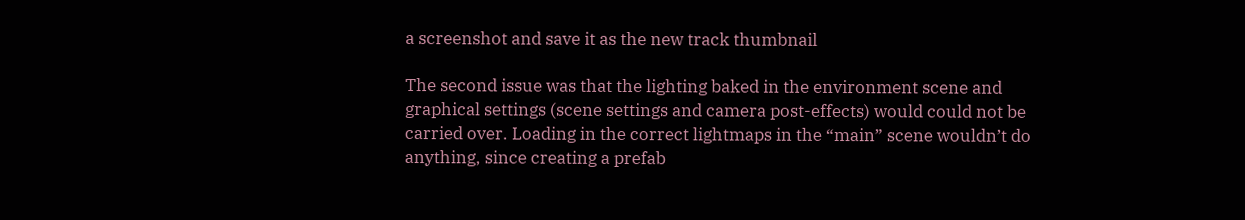a screenshot and save it as the new track thumbnail

The second issue was that the lighting baked in the environment scene and graphical settings (scene settings and camera post-effects) would could not be carried over. Loading in the correct lightmaps in the “main” scene wouldn’t do anything, since creating a prefab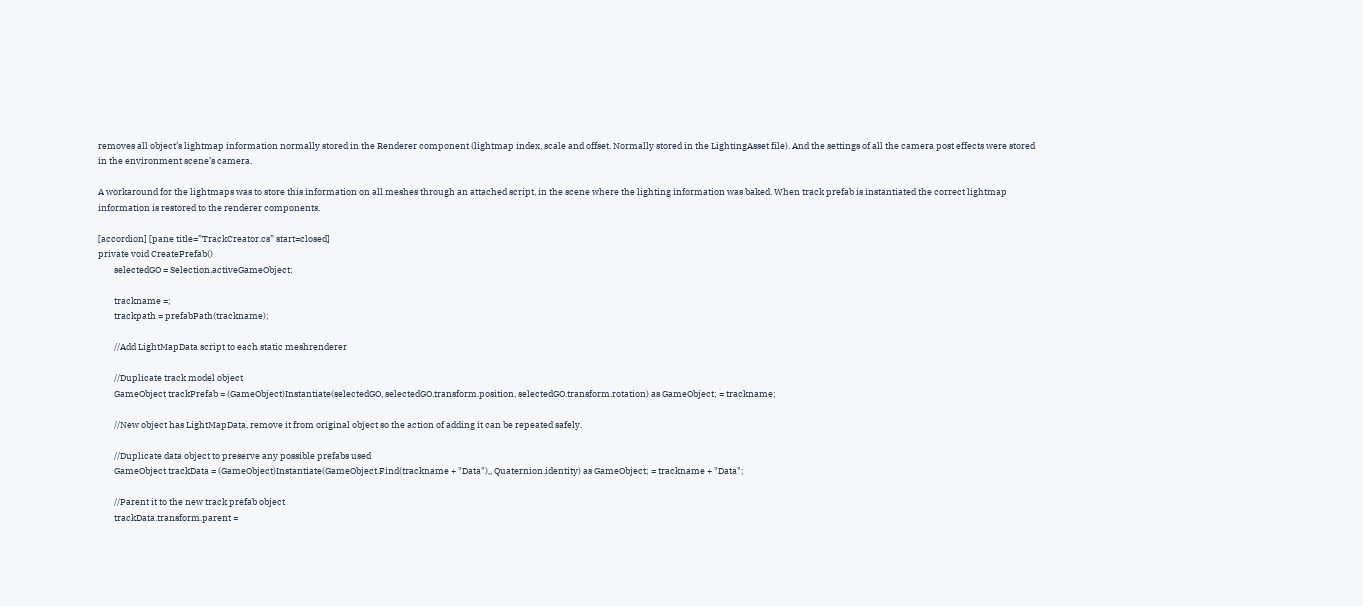removes all object’s lightmap information normally stored in the Renderer component (lightmap index, scale and offset. Normally stored in the LightingAsset file). And the settings of all the camera post effects were stored in the environment scene’s camera.

A workaround for the lightmaps was to store this information on all meshes through an attached script, in the scene where the lighting information was baked. When track prefab is instantiated the correct lightmap information is restored to the renderer components.

[accordion] [pane title=”TrackCreator.cs” start=closed]
private void CreatePrefab()
        selectedGO = Selection.activeGameObject;

        trackname =;
        trackpath = prefabPath(trackname);

        //Add LightMapData script to each static meshrenderer

        //Duplicate track model object
        GameObject trackPrefab = (GameObject)Instantiate(selectedGO, selectedGO.transform.position, selectedGO.transform.rotation) as GameObject; = trackname;

        //New object has LightMapData, remove it from original object so the action of adding it can be repeated safely.

        //Duplicate data object to preserve any possible prefabs used
        GameObject trackData = (GameObject)Instantiate(GameObject.Find(trackname + "Data"),, Quaternion.identity) as GameObject; = trackname + "Data";

        //Parent it to the new track prefab object
        trackData.transform.parent =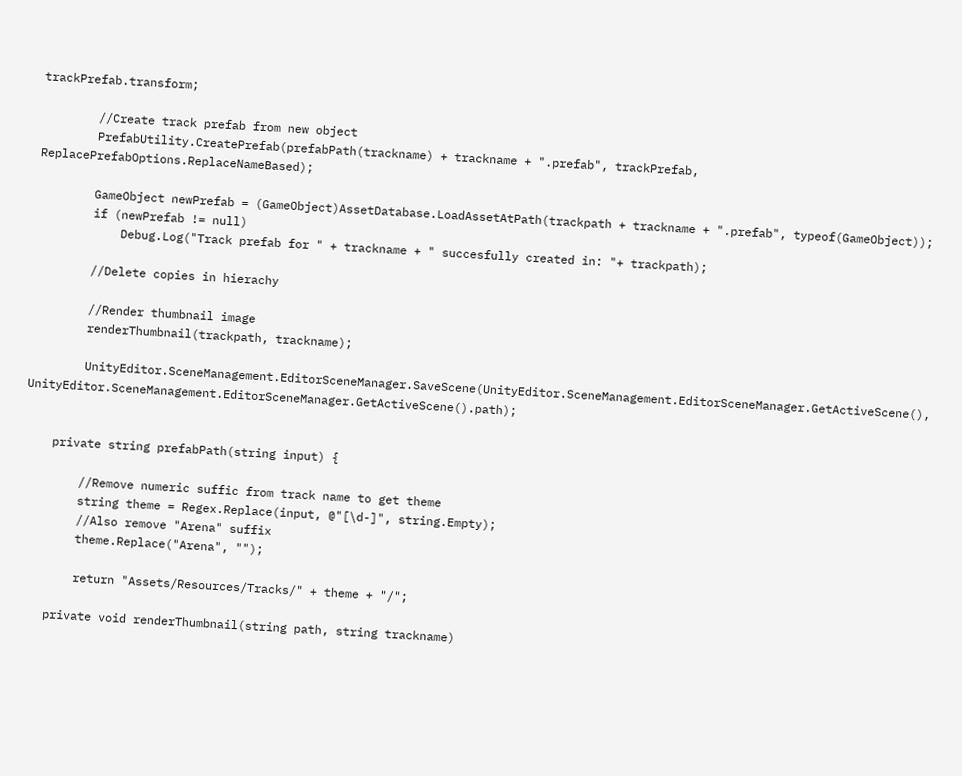trackPrefab.transform;

        //Create track prefab from new object
        PrefabUtility.CreatePrefab(prefabPath(trackname) + trackname + ".prefab", trackPrefab, ReplacePrefabOptions.ReplaceNameBased);

        GameObject newPrefab = (GameObject)AssetDatabase.LoadAssetAtPath(trackpath + trackname + ".prefab", typeof(GameObject));
        if (newPrefab != null)
            Debug.Log("Track prefab for " + trackname + " succesfully created in: "+ trackpath);

        //Delete copies in hierachy

        //Render thumbnail image
        renderThumbnail(trackpath, trackname);

        UnityEditor.SceneManagement.EditorSceneManager.SaveScene(UnityEditor.SceneManagement.EditorSceneManager.GetActiveScene(), UnityEditor.SceneManagement.EditorSceneManager.GetActiveScene().path);


    private string prefabPath(string input) {

        //Remove numeric suffic from track name to get theme
        string theme = Regex.Replace(input, @"[\d-]", string.Empty);
        //Also remove "Arena" suffix
        theme.Replace("Arena", "");

        return "Assets/Resources/Tracks/" + theme + "/";

    private void renderThumbnail(string path, string trackname)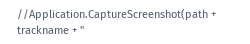//Application.CaptureScreenshot(path + trackname + "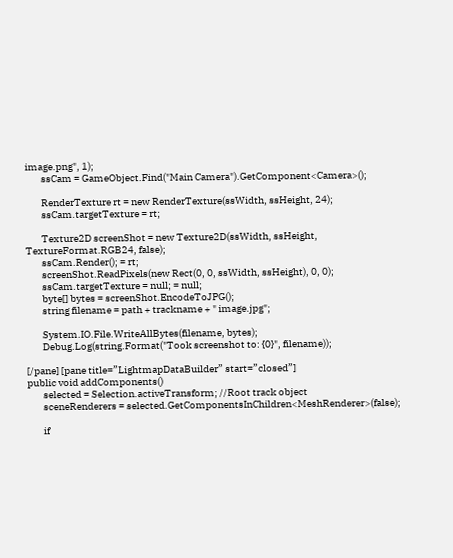image.png", 1);
        ssCam = GameObject.Find("Main Camera").GetComponent<Camera>();

        RenderTexture rt = new RenderTexture(ssWidth, ssHeight, 24);
        ssCam.targetTexture = rt;

        Texture2D screenShot = new Texture2D(ssWidth, ssHeight, TextureFormat.RGB24, false);
        ssCam.Render(); = rt;
        screenShot.ReadPixels(new Rect(0, 0, ssWidth, ssHeight), 0, 0);
        ssCam.targetTexture = null; = null;
        byte[] bytes = screenShot.EncodeToJPG();
        string filename = path + trackname + " image.jpg";

        System.IO.File.WriteAllBytes(filename, bytes);
        Debug.Log(string.Format("Took screenshot to: {0}", filename));

[/pane] [pane title=”LightmapDataBuilder” start=”closed”]
public void addComponents()
        selected = Selection.activeTransform; //Root track object
        sceneRenderers = selected.GetComponentsInChildren<MeshRenderer>(false);

        if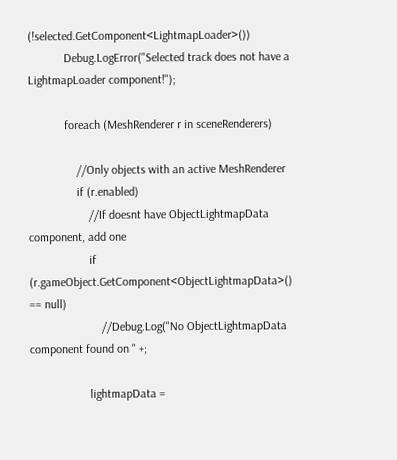(!selected.GetComponent<LightmapLoader>())
            Debug.LogError("Selected track does not have a LightmapLoader component!");

            foreach (MeshRenderer r in sceneRenderers)

                //Only objects with an active MeshRenderer
                if (r.enabled)
                    //If doesnt have ObjectLightmapData component, add one
                    if (r.gameObject.GetComponent<ObjectLightmapData>() == null)
                        //Debug.Log("No ObjectLightmapData component found on " +;

                    lightmapData =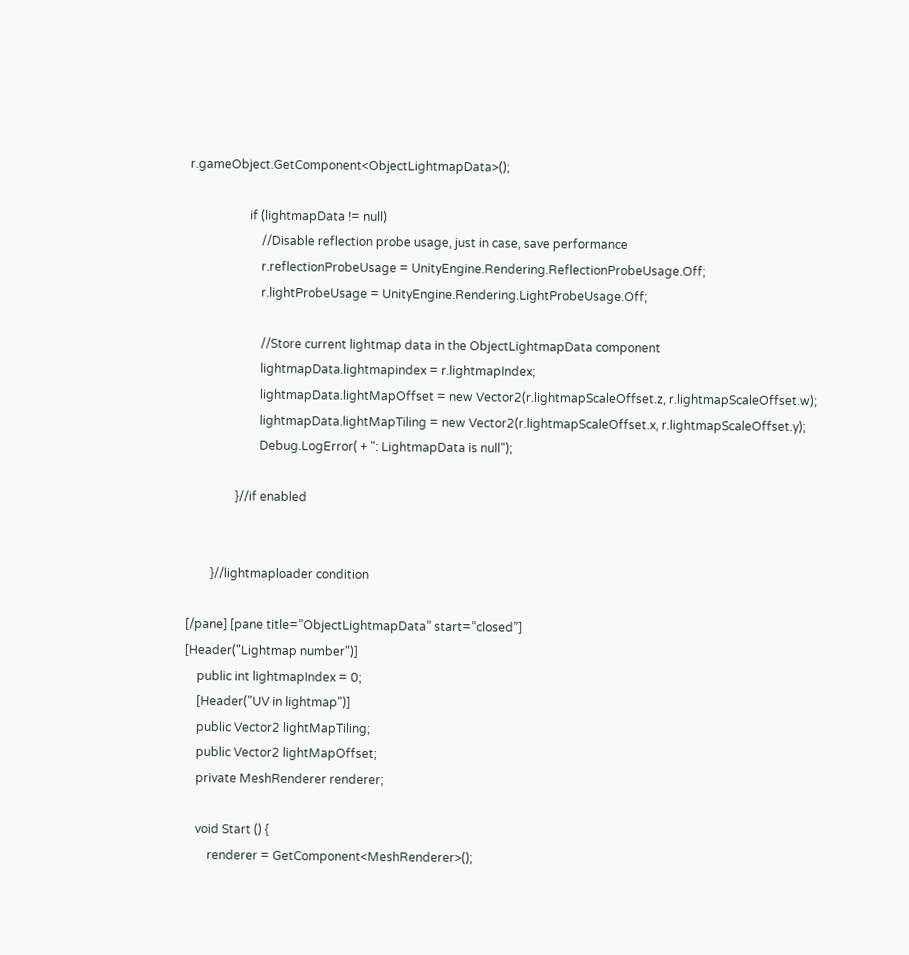r.gameObject.GetComponent<ObjectLightmapData>();

                    if (lightmapData != null)
                        //Disable reflection probe usage, just in case, save performance
                        r.reflectionProbeUsage = UnityEngine.Rendering.ReflectionProbeUsage.Off;
                        r.lightProbeUsage = UnityEngine.Rendering.LightProbeUsage.Off;

                        //Store current lightmap data in the ObjectLightmapData component
                        lightmapData.lightmapindex = r.lightmapIndex;
                        lightmapData.lightMapOffset = new Vector2(r.lightmapScaleOffset.z, r.lightmapScaleOffset.w);
                        lightmapData.lightMapTiling = new Vector2(r.lightmapScaleOffset.x, r.lightmapScaleOffset.y);
                        Debug.LogError( + ": LightmapData is null");

                }//if enabled


        }//lightmaploader condition

[/pane] [pane title=”ObjectLightmapData” start=”closed”]
[Header("Lightmap number")]
    public int lightmapIndex = 0;
    [Header("UV in lightmap")]
    public Vector2 lightMapTiling;
    public Vector2 lightMapOffset;
    private MeshRenderer renderer;

    void Start () {
        renderer = GetComponent<MeshRenderer>();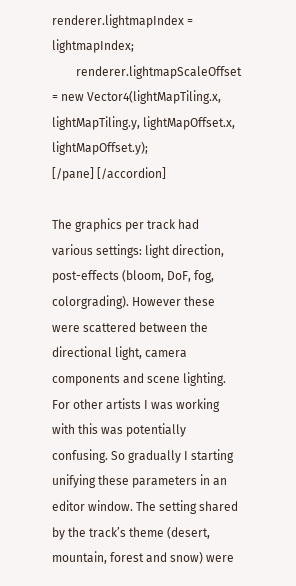renderer.lightmapIndex = lightmapIndex;
        renderer.lightmapScaleOffset = new Vector4(lightMapTiling.x, lightMapTiling.y, lightMapOffset.x, lightMapOffset.y);
[/pane] [/accordion]

The graphics per track had various settings: light direction, post-effects (bloom, DoF, fog, colorgrading). However these were scattered between the directional light, camera components and scene lighting. For other artists I was working with this was potentially confusing. So gradually I starting unifying these parameters in an editor window. The setting shared by the track’s theme (desert, mountain, forest and snow) were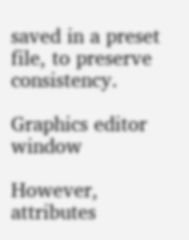saved in a preset file, to preserve consistency.

Graphics editor window

However, attributes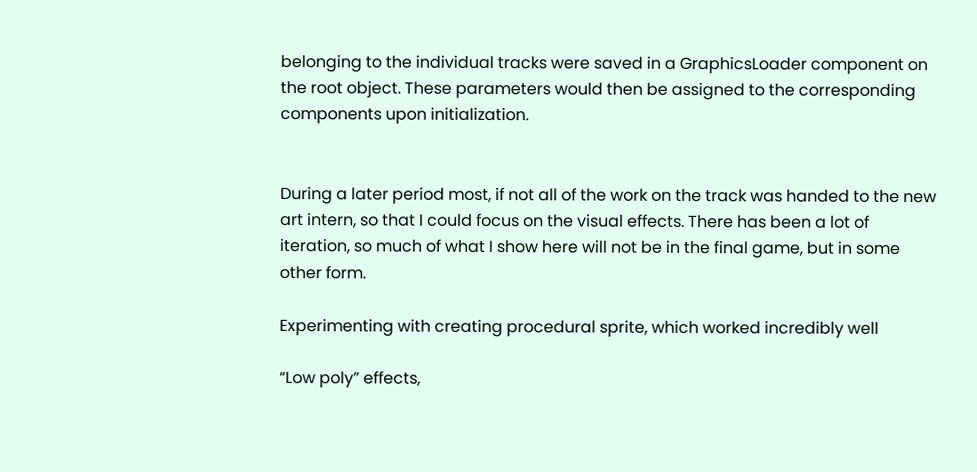belonging to the individual tracks were saved in a GraphicsLoader component on the root object. These parameters would then be assigned to the corresponding components upon initialization.


During a later period most, if not all of the work on the track was handed to the new art intern, so that I could focus on the visual effects. There has been a lot of iteration, so much of what I show here will not be in the final game, but in some other form.

Experimenting with creating procedural sprite, which worked incredibly well

“Low poly” effects,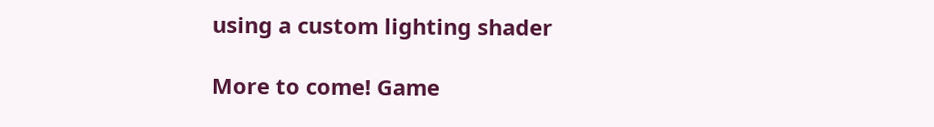using a custom lighting shader

More to come! Game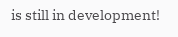is still in development!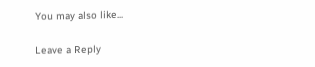You may also like...

Leave a Reply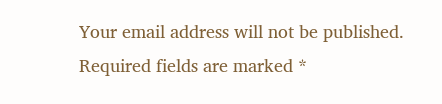Your email address will not be published. Required fields are marked *